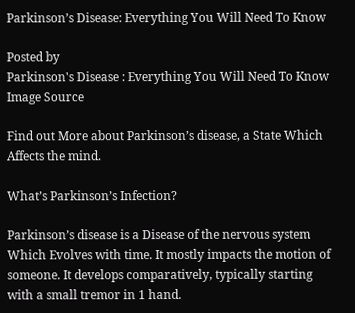Parkinson’s Disease: Everything You Will Need To Know

Posted by
Parkinson's Disease : Everything You Will Need To Know
Image Source

Find out More about Parkinson’s disease, a State Which Affects the mind.

What’s Parkinson’s Infection?

Parkinson’s disease is a Disease of the nervous system Which Evolves with time. It mostly impacts the motion of someone. It develops comparatively, typically starting with a small tremor in 1 hand.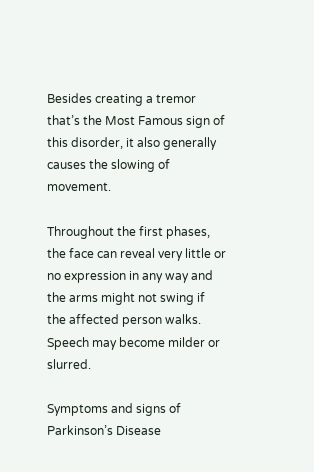Besides creating a tremor that’s the Most Famous sign of this disorder, it also generally causes the slowing of movement.

Throughout the first phases, the face can reveal very little or no expression in any way and the arms might not swing if the affected person walks. Speech may become milder or slurred.

Symptoms and signs of Parkinson’s Disease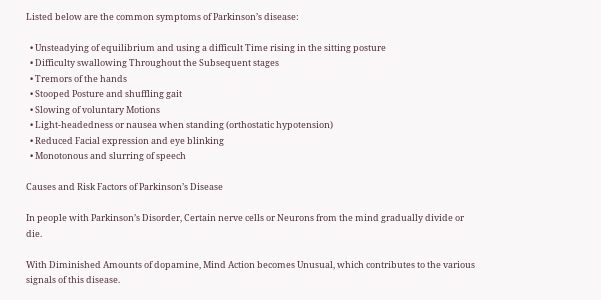Listed below are the common symptoms of Parkinson’s disease:

  • Unsteadying of equilibrium and using a difficult Time rising in the sitting posture
  • Difficulty swallowing Throughout the Subsequent stages
  • Tremors of the hands
  • Stooped Posture and shuffling gait
  • Slowing of voluntary Motions
  • Light-headedness or nausea when standing (orthostatic hypotension)
  • Reduced Facial expression and eye blinking
  • Monotonous and slurring of speech

Causes and Risk Factors of Parkinson’s Disease

In people with Parkinson’s Disorder, Certain nerve cells or Neurons from the mind gradually divide or die.

With Diminished Amounts of dopamine, Mind Action becomes Unusual, which contributes to the various signals of this disease.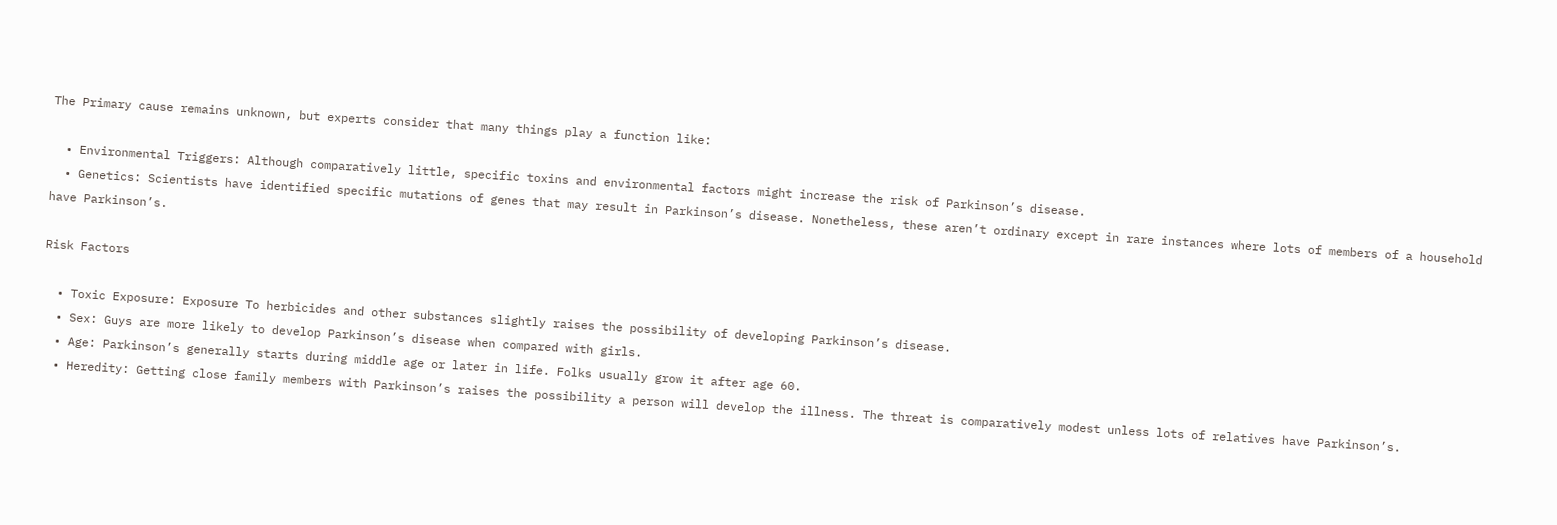The Primary cause remains unknown, but experts consider that many things play a function like:

  • Environmental Triggers: Although comparatively little, specific toxins and environmental factors might increase the risk of Parkinson’s disease.
  • Genetics: Scientists have identified specific mutations of genes that may result in Parkinson’s disease. Nonetheless, these aren’t ordinary except in rare instances where lots of members of a household have Parkinson’s.

Risk Factors

  • Toxic Exposure: Exposure To herbicides and other substances slightly raises the possibility of developing Parkinson’s disease.
  • Sex: Guys are more likely to develop Parkinson’s disease when compared with girls.
  • Age: Parkinson’s generally starts during middle age or later in life. Folks usually grow it after age 60.
  • Heredity: Getting close family members with Parkinson’s raises the possibility a person will develop the illness. The threat is comparatively modest unless lots of relatives have Parkinson’s.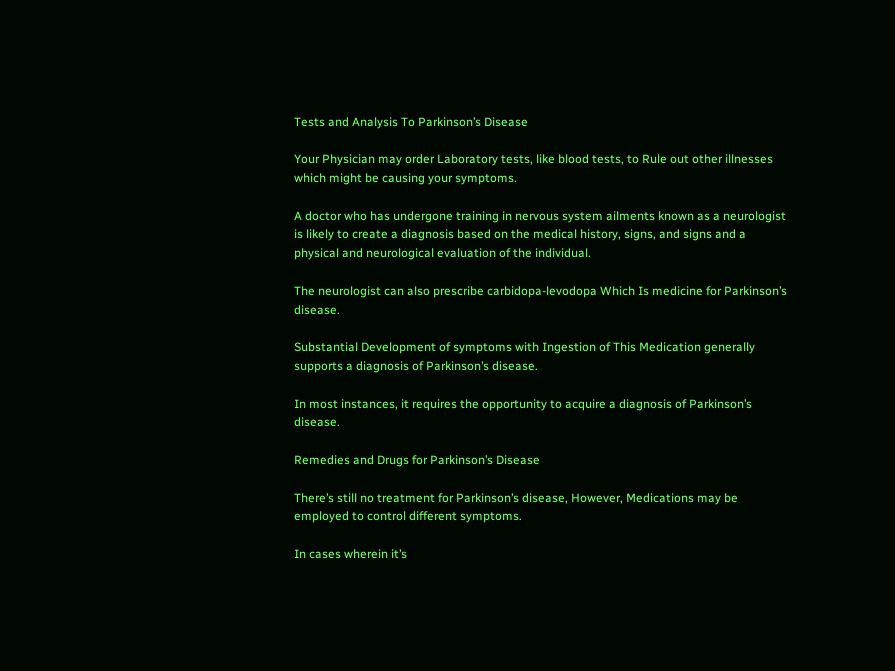Tests and Analysis To Parkinson’s Disease

Your Physician may order Laboratory tests, like blood tests, to Rule out other illnesses which might be causing your symptoms.

A doctor who has undergone training in nervous system ailments known as a neurologist is likely to create a diagnosis based on the medical history, signs, and signs and a physical and neurological evaluation of the individual.

The neurologist can also prescribe carbidopa-levodopa Which Is medicine for Parkinson’s disease.

Substantial Development of symptoms with Ingestion of This Medication generally supports a diagnosis of Parkinson’s disease.

In most instances, it requires the opportunity to acquire a diagnosis of Parkinson’s disease.

Remedies and Drugs for Parkinson’s Disease

There’s still no treatment for Parkinson’s disease, However, Medications may be employed to control different symptoms.

In cases wherein it’s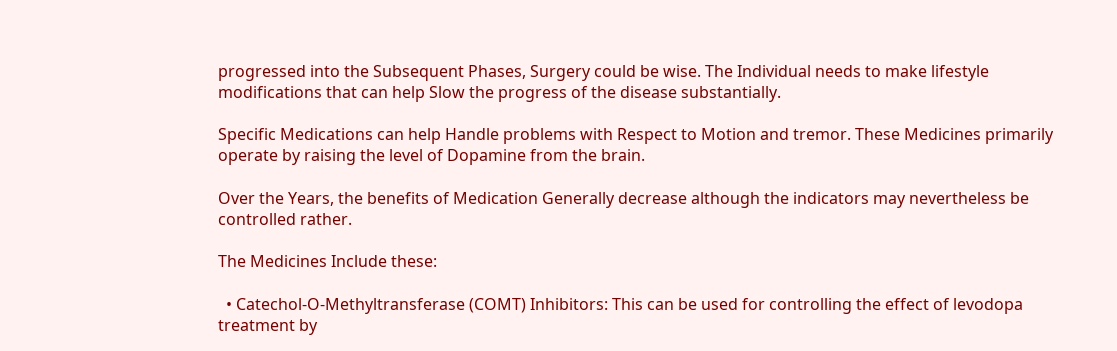progressed into the Subsequent Phases, Surgery could be wise. The Individual needs to make lifestyle modifications that can help Slow the progress of the disease substantially.

Specific Medications can help Handle problems with Respect to Motion and tremor. These Medicines primarily operate by raising the level of Dopamine from the brain.

Over the Years, the benefits of Medication Generally decrease although the indicators may nevertheless be controlled rather.

The Medicines Include these:

  • Catechol-O-Methyltransferase (COMT) Inhibitors: This can be used for controlling the effect of levodopa treatment by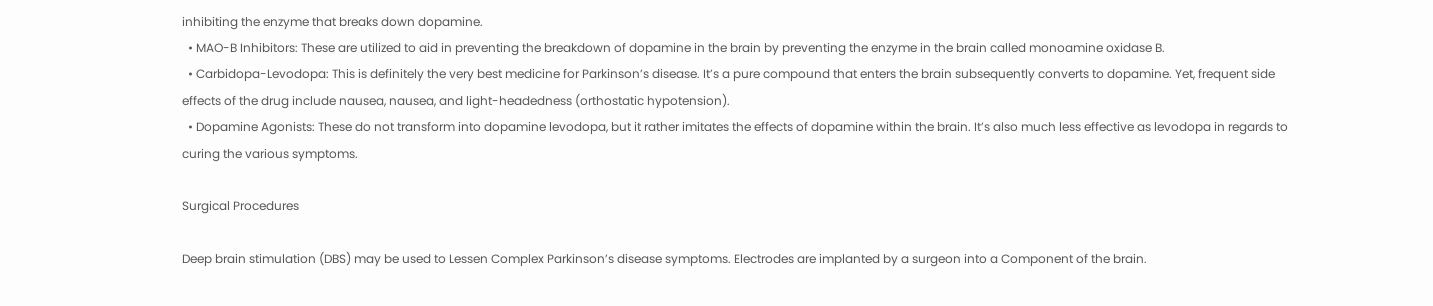inhibiting the enzyme that breaks down dopamine.
  • MAO-B Inhibitors: These are utilized to aid in preventing the breakdown of dopamine in the brain by preventing the enzyme in the brain called monoamine oxidase B.
  • Carbidopa-Levodopa: This is definitely the very best medicine for Parkinson’s disease. It’s a pure compound that enters the brain subsequently converts to dopamine. Yet, frequent side effects of the drug include nausea, nausea, and light-headedness (orthostatic hypotension).
  • Dopamine Agonists: These do not transform into dopamine levodopa, but it rather imitates the effects of dopamine within the brain. It’s also much less effective as levodopa in regards to curing the various symptoms.

Surgical Procedures

Deep brain stimulation (DBS) may be used to Lessen Complex Parkinson’s disease symptoms. Electrodes are implanted by a surgeon into a Component of the brain.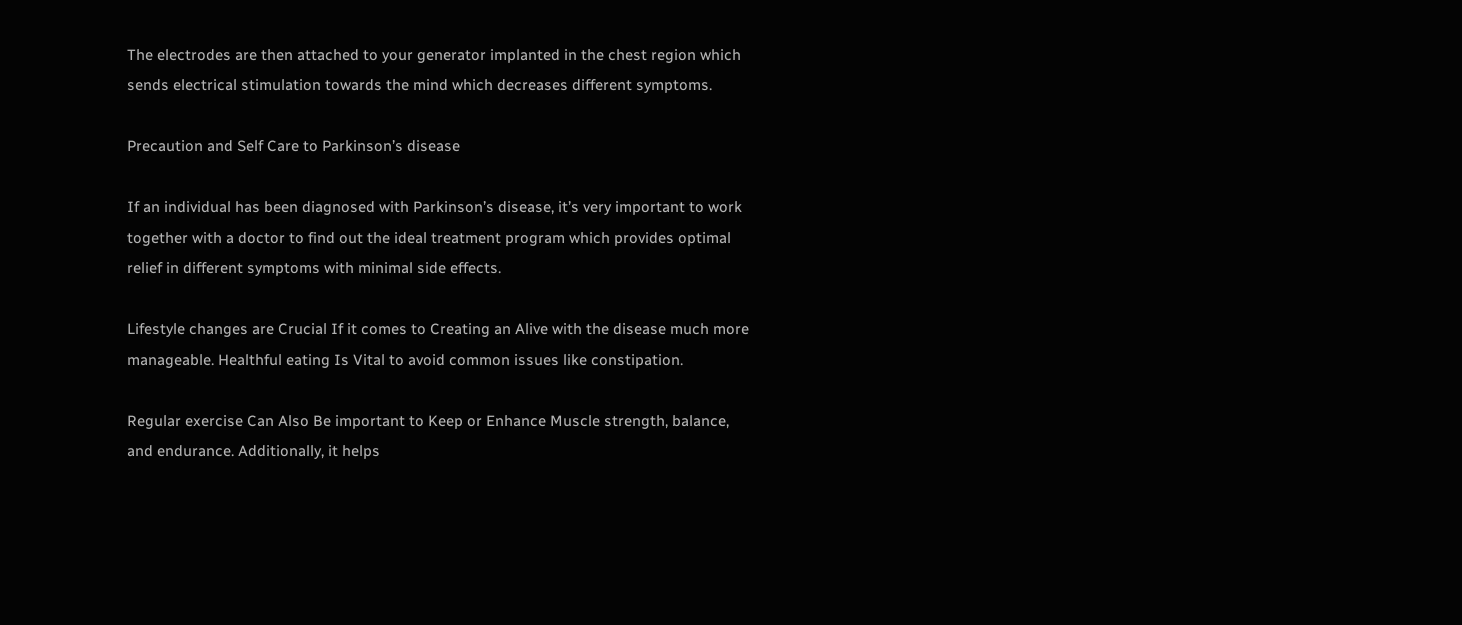The electrodes are then attached to your generator implanted in the chest region which sends electrical stimulation towards the mind which decreases different symptoms.

Precaution and Self Care to Parkinson’s disease

If an individual has been diagnosed with Parkinson’s disease, it’s very important to work together with a doctor to find out the ideal treatment program which provides optimal relief in different symptoms with minimal side effects.

Lifestyle changes are Crucial If it comes to Creating an Alive with the disease much more manageable. Healthful eating Is Vital to avoid common issues like constipation.

Regular exercise Can Also Be important to Keep or Enhance Muscle strength, balance, and endurance. Additionally, it helps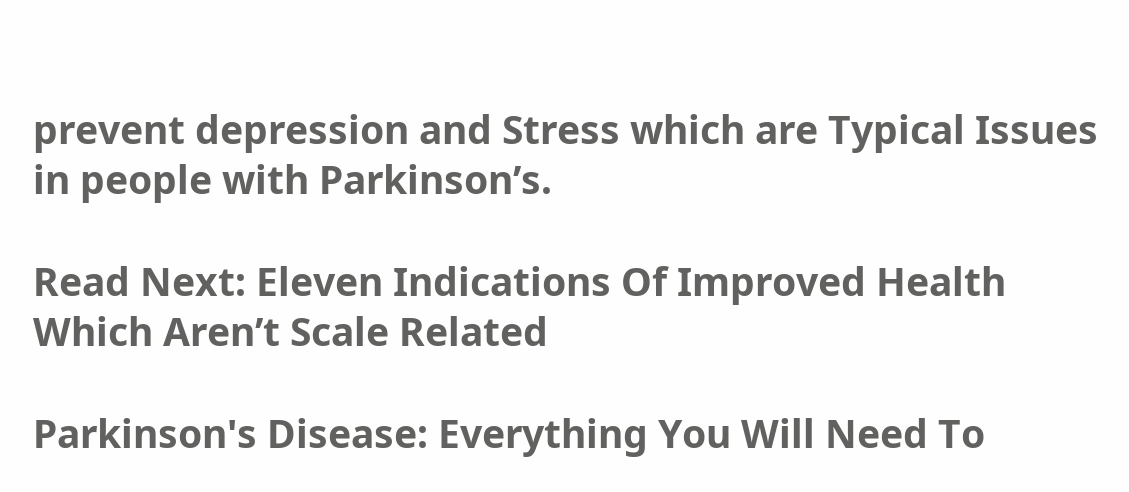prevent depression and Stress which are Typical Issues in people with Parkinson’s.

Read Next: Eleven Indications Of Improved Health Which Aren’t Scale Related

Parkinson's Disease: Everything You Will Need To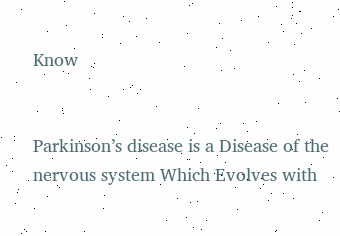Know


Parkinson’s disease is a Disease of the nervous system Which Evolves with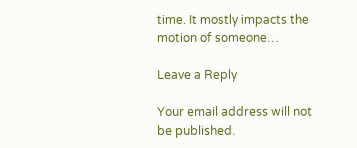time. It mostly impacts the motion of someone…

Leave a Reply

Your email address will not be published.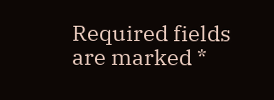Required fields are marked *